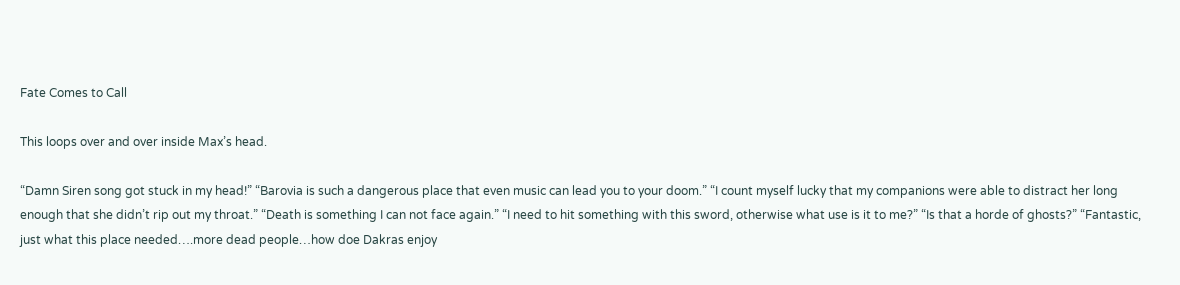Fate Comes to Call

This loops over and over inside Max’s head.

“Damn Siren song got stuck in my head!” “Barovia is such a dangerous place that even music can lead you to your doom.” “I count myself lucky that my companions were able to distract her long enough that she didn’t rip out my throat.” “Death is something I can not face again.” “I need to hit something with this sword, otherwise what use is it to me?” “Is that a horde of ghosts?” “Fantastic, just what this place needed….more dead people…how doe Dakras enjoy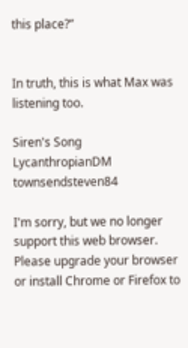this place?”


In truth, this is what Max was listening too.

Siren's Song
LycanthropianDM townsendsteven84

I'm sorry, but we no longer support this web browser. Please upgrade your browser or install Chrome or Firefox to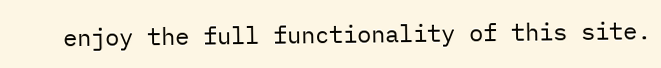enjoy the full functionality of this site.